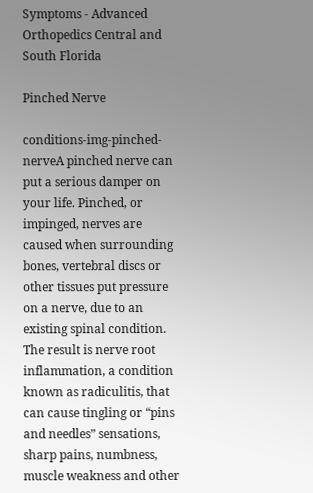Symptoms - Advanced Orthopedics Central and South Florida

Pinched Nerve

conditions-img-pinched-nerveA pinched nerve can put a serious damper on your life. Pinched, or impinged, nerves are caused when surrounding bones, vertebral discs or other tissues put pressure on a nerve, due to an existing spinal condition. The result is nerve root inflammation, a condition known as radiculitis, that can cause tingling or “pins and needles” sensations, sharp pains, numbness, muscle weakness and other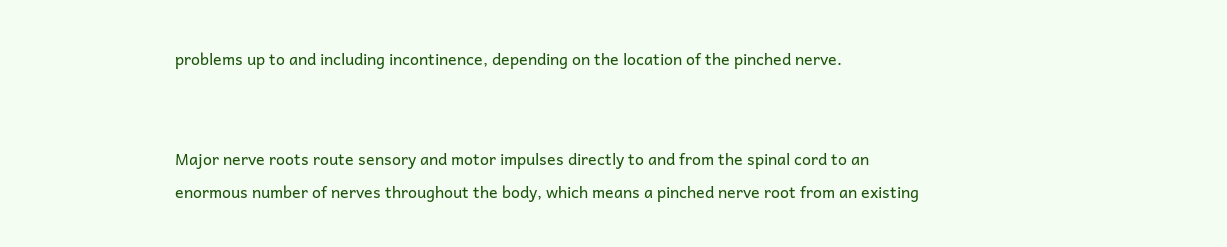problems up to and including incontinence, depending on the location of the pinched nerve.


Major nerve roots route sensory and motor impulses directly to and from the spinal cord to an enormous number of nerves throughout the body, which means a pinched nerve root from an existing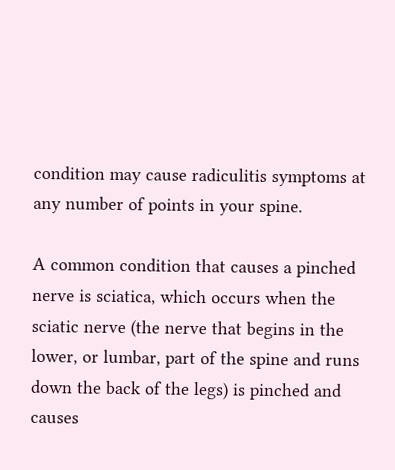condition may cause radiculitis symptoms at any number of points in your spine.

A common condition that causes a pinched nerve is sciatica, which occurs when the sciatic nerve (the nerve that begins in the lower, or lumbar, part of the spine and runs down the back of the legs) is pinched and causes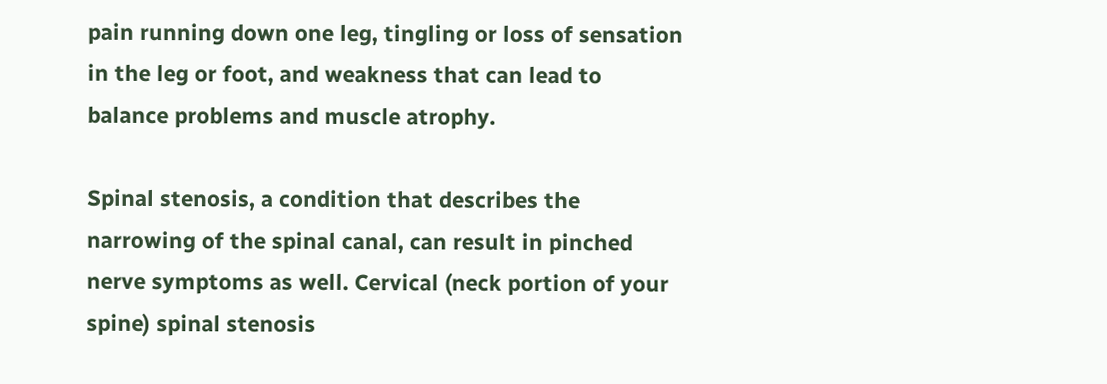pain running down one leg, tingling or loss of sensation in the leg or foot, and weakness that can lead to balance problems and muscle atrophy.

Spinal stenosis, a condition that describes the narrowing of the spinal canal, can result in pinched nerve symptoms as well. Cervical (neck portion of your spine) spinal stenosis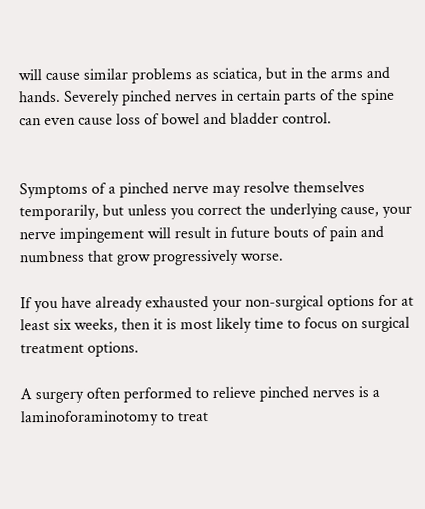will cause similar problems as sciatica, but in the arms and hands. Severely pinched nerves in certain parts of the spine can even cause loss of bowel and bladder control.


Symptoms of a pinched nerve may resolve themselves temporarily, but unless you correct the underlying cause, your nerve impingement will result in future bouts of pain and numbness that grow progressively worse.

If you have already exhausted your non-surgical options for at least six weeks, then it is most likely time to focus on surgical treatment options.

A surgery often performed to relieve pinched nerves is a laminoforaminotomy to treat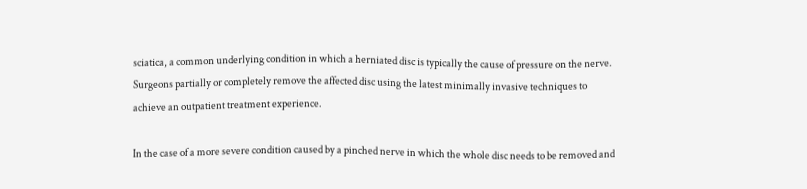sciatica, a common underlying condition in which a herniated disc is typically the cause of pressure on the nerve. Surgeons partially or completely remove the affected disc using the latest minimally invasive techniques to achieve an outpatient treatment experience.

In the case of a more severe condition caused by a pinched nerve in which the whole disc needs to be removed and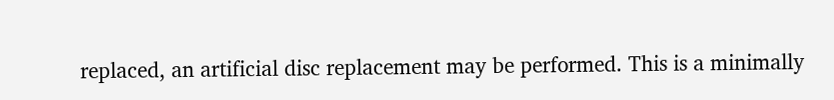replaced, an artificial disc replacement may be performed. This is a minimally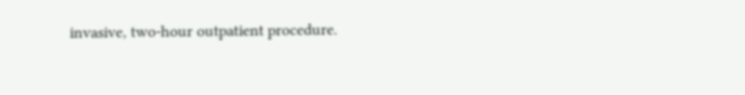invasive, two-hour outpatient procedure.